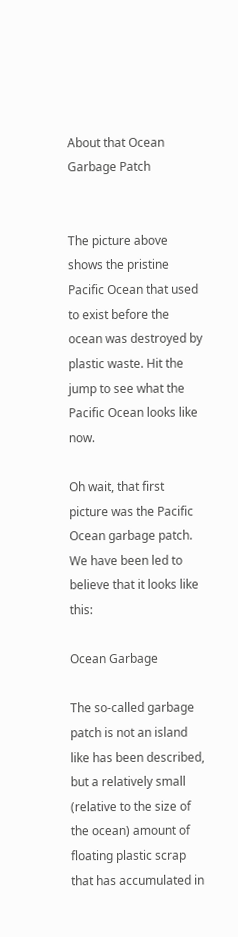About that Ocean Garbage Patch


The picture above shows the pristine Pacific Ocean that used to exist before the ocean was destroyed by plastic waste. Hit the jump to see what the Pacific Ocean looks like now.

Oh wait, that first picture was the Pacific Ocean garbage patch. We have been led to believe that it looks like this:

Ocean Garbage

The so-called garbage patch is not an island like has been described, but a relatively small (relative to the size of the ocean) amount of floating plastic scrap that has accumulated in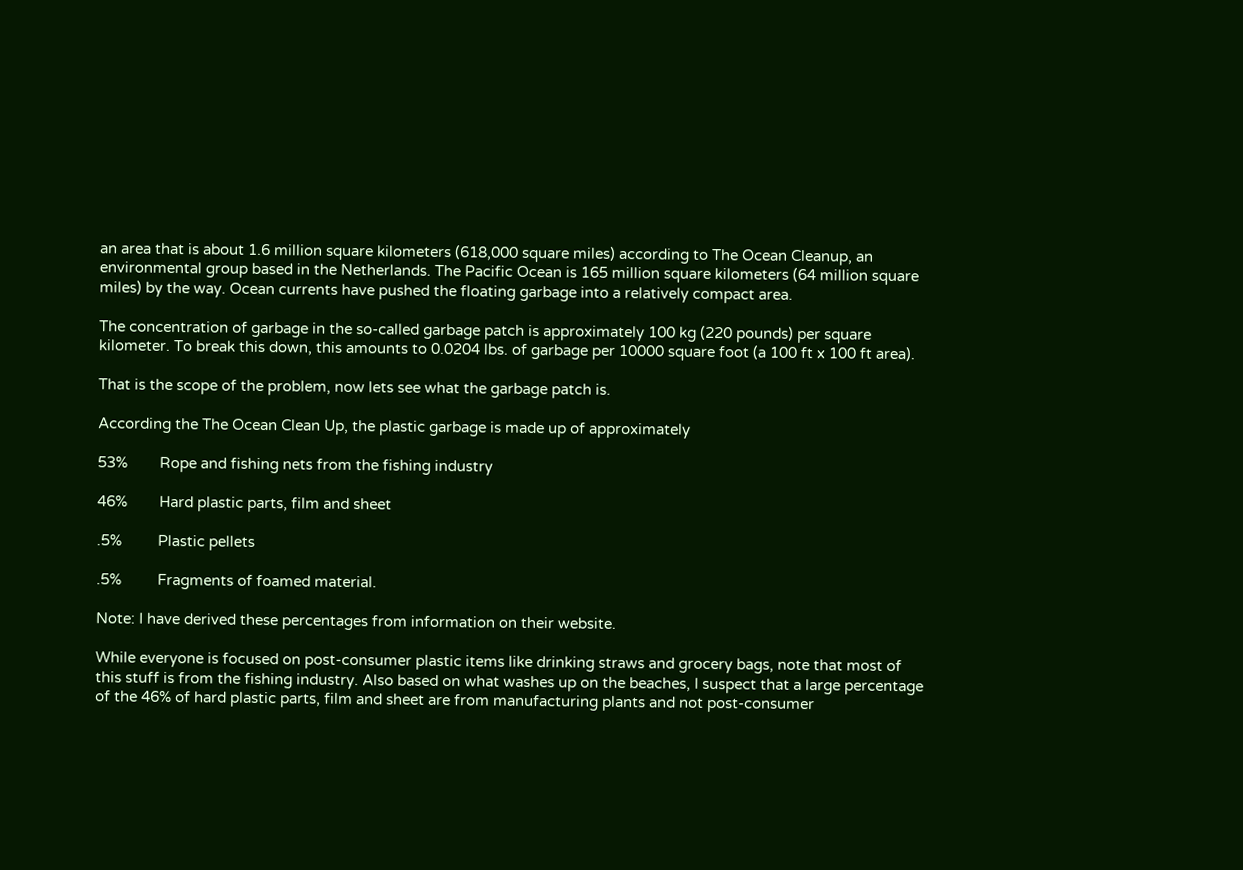an area that is about 1.6 million square kilometers (618,000 square miles) according to The Ocean Cleanup, an environmental group based in the Netherlands. The Pacific Ocean is 165 million square kilometers (64 million square miles) by the way. Ocean currents have pushed the floating garbage into a relatively compact area.

The concentration of garbage in the so-called garbage patch is approximately 100 kg (220 pounds) per square kilometer. To break this down, this amounts to 0.0204 lbs. of garbage per 10000 square foot (a 100 ft x 100 ft area).

That is the scope of the problem, now lets see what the garbage patch is.

According the The Ocean Clean Up, the plastic garbage is made up of approximately

53%        Rope and fishing nets from the fishing industry

46%        Hard plastic parts, film and sheet

.5%         Plastic pellets

.5%         Fragments of foamed material.

Note: I have derived these percentages from information on their website.

While everyone is focused on post-consumer plastic items like drinking straws and grocery bags, note that most of this stuff is from the fishing industry. Also based on what washes up on the beaches, I suspect that a large percentage of the 46% of hard plastic parts, film and sheet are from manufacturing plants and not post-consumer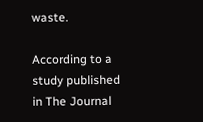waste.

According to a study published in The Journal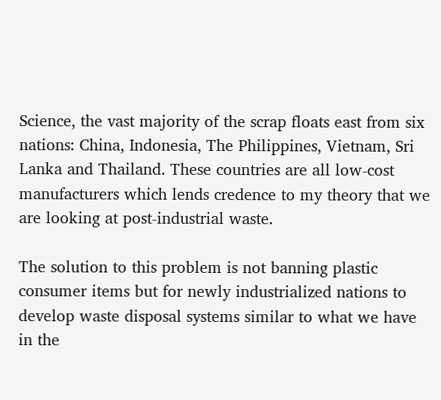Science, the vast majority of the scrap floats east from six nations: China, Indonesia, The Philippines, Vietnam, Sri Lanka and Thailand. These countries are all low-cost manufacturers which lends credence to my theory that we are looking at post-industrial waste.

The solution to this problem is not banning plastic consumer items but for newly industrialized nations to develop waste disposal systems similar to what we have in the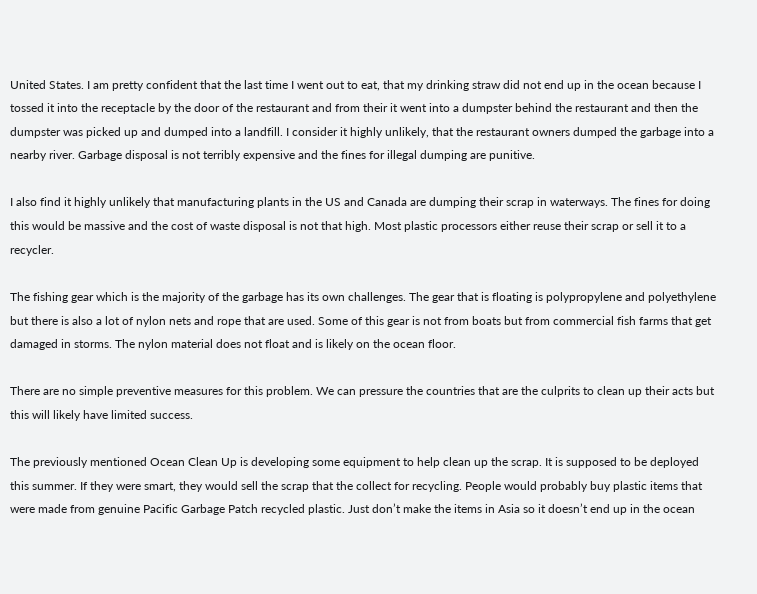United States. I am pretty confident that the last time I went out to eat, that my drinking straw did not end up in the ocean because I tossed it into the receptacle by the door of the restaurant and from their it went into a dumpster behind the restaurant and then the dumpster was picked up and dumped into a landfill. I consider it highly unlikely, that the restaurant owners dumped the garbage into a nearby river. Garbage disposal is not terribly expensive and the fines for illegal dumping are punitive.

I also find it highly unlikely that manufacturing plants in the US and Canada are dumping their scrap in waterways. The fines for doing this would be massive and the cost of waste disposal is not that high. Most plastic processors either reuse their scrap or sell it to a recycler.

The fishing gear which is the majority of the garbage has its own challenges. The gear that is floating is polypropylene and polyethylene but there is also a lot of nylon nets and rope that are used. Some of this gear is not from boats but from commercial fish farms that get damaged in storms. The nylon material does not float and is likely on the ocean floor.

There are no simple preventive measures for this problem. We can pressure the countries that are the culprits to clean up their acts but this will likely have limited success.

The previously mentioned Ocean Clean Up is developing some equipment to help clean up the scrap. It is supposed to be deployed this summer. If they were smart, they would sell the scrap that the collect for recycling. People would probably buy plastic items that were made from genuine Pacific Garbage Patch recycled plastic. Just don’t make the items in Asia so it doesn’t end up in the ocean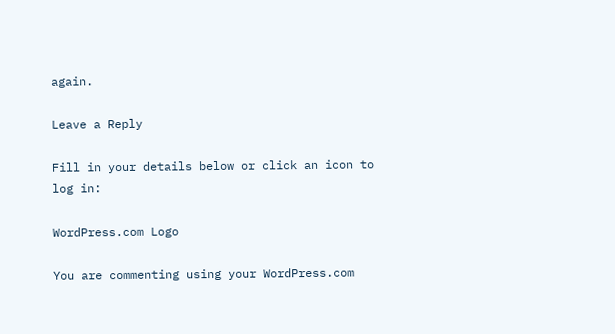again.

Leave a Reply

Fill in your details below or click an icon to log in:

WordPress.com Logo

You are commenting using your WordPress.com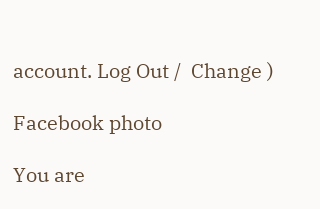account. Log Out /  Change )

Facebook photo

You are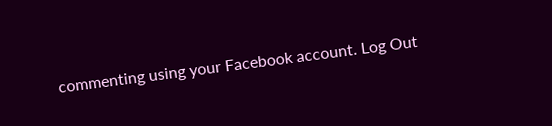commenting using your Facebook account. Log Out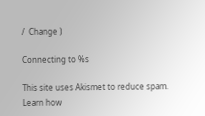/  Change )

Connecting to %s

This site uses Akismet to reduce spam. Learn how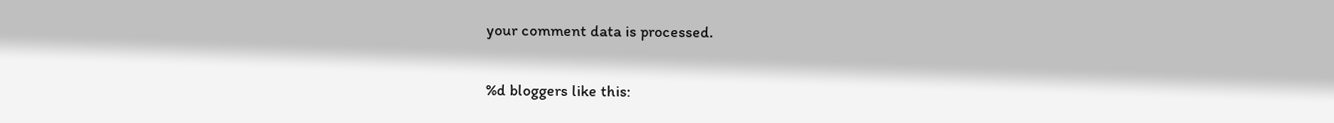your comment data is processed.

%d bloggers like this: